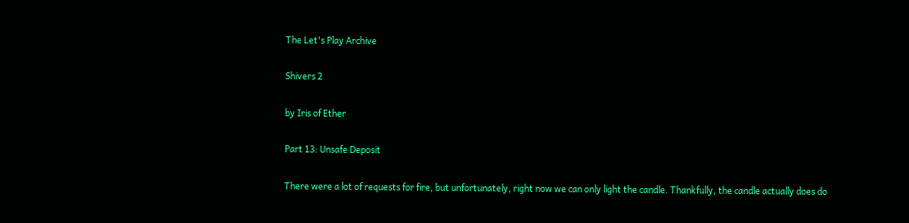The Let's Play Archive

Shivers 2

by Iris of Ether

Part 13: Unsafe Deposit

There were a lot of requests for fire, but unfortunately, right now we can only light the candle. Thankfully, the candle actually does do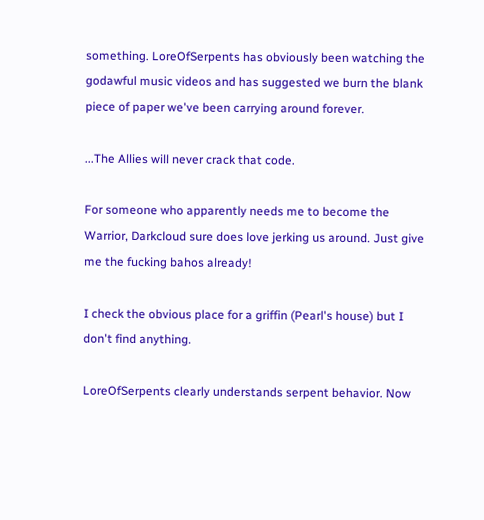something. LoreOfSerpents has obviously been watching the godawful music videos and has suggested we burn the blank piece of paper we've been carrying around forever.

...The Allies will never crack that code.

For someone who apparently needs me to become the Warrior, Darkcloud sure does love jerking us around. Just give me the fucking bahos already!

I check the obvious place for a griffin (Pearl's house) but I don't find anything.

LoreOfSerpents clearly understands serpent behavior. Now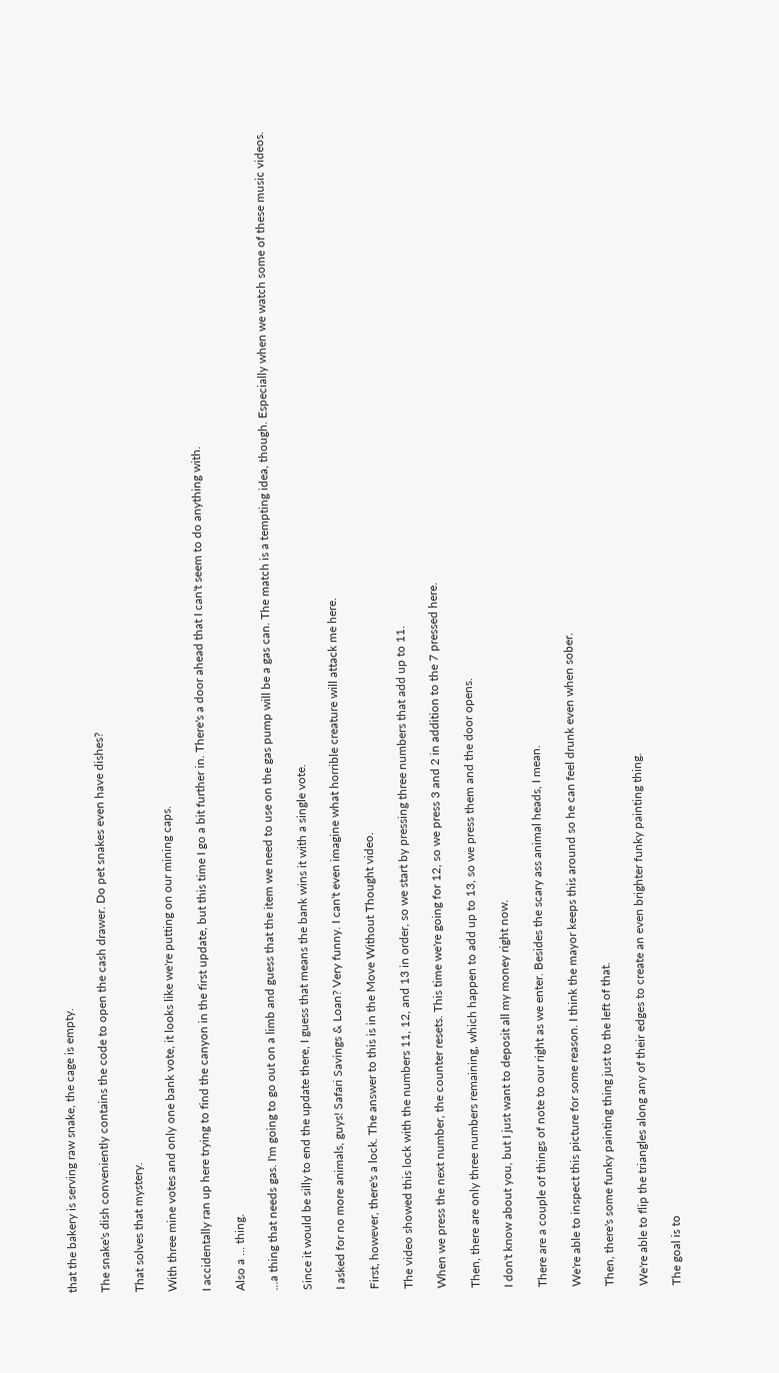that the bakery is serving raw snake, the cage is empty.

The snake's dish conveniently contains the code to open the cash drawer. Do pet snakes even have dishes?

That solves that mystery.

With three mine votes and only one bank vote, it looks like we're putting on our mining caps.

I accidentally ran up here trying to find the canyon in the first update, but this time I go a bit further in. There's a door ahead that I can't seem to do anything with.

Also a ... thing.

...a thing that needs gas. I'm going to go out on a limb and guess that the item we need to use on the gas pump will be a gas can. The match is a tempting idea, though. Especially when we watch some of these music videos.

Since it would be silly to end the update there, I guess that means the bank wins it with a single vote.

I asked for no more animals, guys! Safari Savings & Loan? Very funny. I can't even imagine what horrible creature will attack me here.

First, however, there's a lock. The answer to this is in the Move Without Thought video.

The video showed this lock with the numbers 11, 12, and 13 in order, so we start by pressing three numbers that add up to 11.

When we press the next number, the counter resets. This time we're going for 12, so we press 3 and 2 in addition to the 7 pressed here.

Then, there are only three numbers remaining, which happen to add up to 13, so we press them and the door opens.

I don't know about you, but I just want to deposit all my money right now.

There are a couple of things of note to our right as we enter. Besides the scary ass animal heads, I mean.

We're able to inspect this picture for some reason. I think the mayor keeps this around so he can feel drunk even when sober.

Then, there's some funky painting thing just to the left of that.

We're able to flip the triangles along any of their edges to create an even brighter funky painting thing.

The goal is to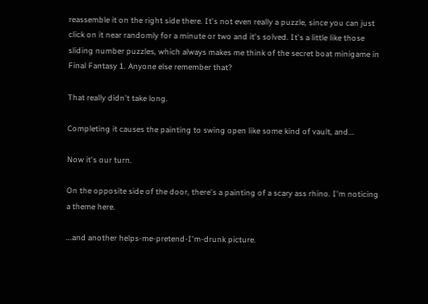reassemble it on the right side there. It's not even really a puzzle, since you can just click on it near randomly for a minute or two and it's solved. It's a little like those sliding number puzzles, which always makes me think of the secret boat minigame in Final Fantasy 1. Anyone else remember that?

That really didn't take long.

Completing it causes the painting to swing open like some kind of vault, and...

Now it's our turn.

On the opposite side of the door, there's a painting of a scary ass rhino. I'm noticing a theme here.

...and another helps-me-pretend-I'm-drunk picture.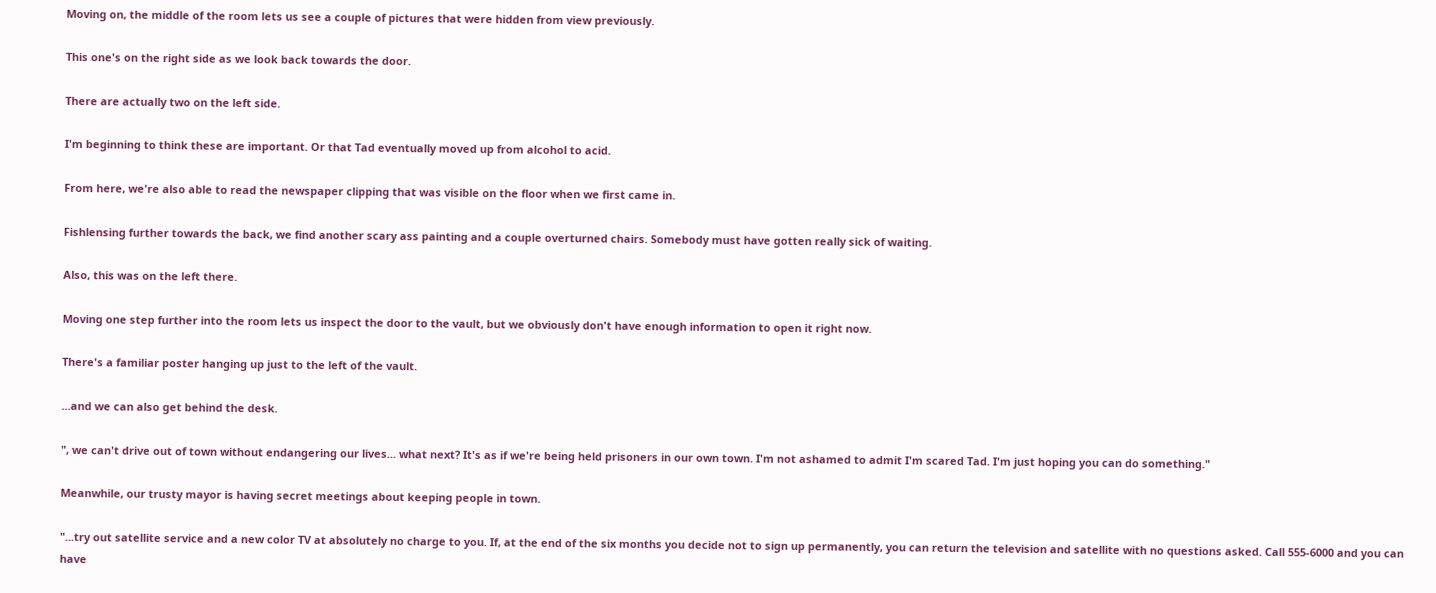Moving on, the middle of the room lets us see a couple of pictures that were hidden from view previously.

This one's on the right side as we look back towards the door.

There are actually two on the left side.

I'm beginning to think these are important. Or that Tad eventually moved up from alcohol to acid.

From here, we're also able to read the newspaper clipping that was visible on the floor when we first came in.

Fishlensing further towards the back, we find another scary ass painting and a couple overturned chairs. Somebody must have gotten really sick of waiting.

Also, this was on the left there.

Moving one step further into the room lets us inspect the door to the vault, but we obviously don't have enough information to open it right now.

There's a familiar poster hanging up just to the left of the vault.

...and we can also get behind the desk.

", we can't drive out of town without endangering our lives... what next? It's as if we're being held prisoners in our own town. I'm not ashamed to admit I'm scared Tad. I'm just hoping you can do something."

Meanwhile, our trusty mayor is having secret meetings about keeping people in town.

"...try out satellite service and a new color TV at absolutely no charge to you. If, at the end of the six months you decide not to sign up permanently, you can return the television and satellite with no questions asked. Call 555-6000 and you can have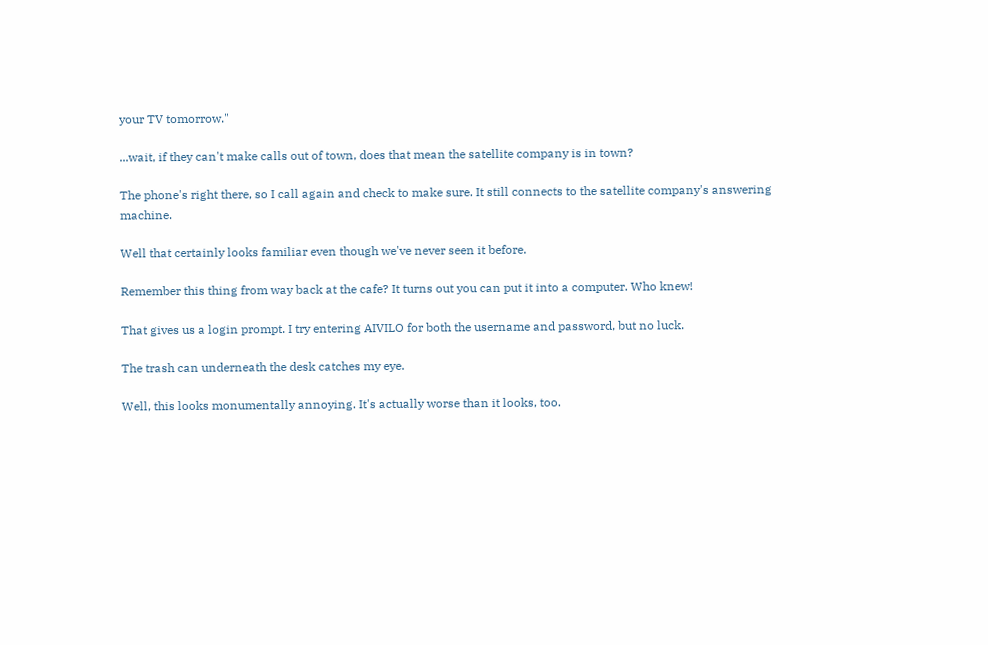your TV tomorrow."

...wait, if they can't make calls out of town, does that mean the satellite company is in town?

The phone's right there, so I call again and check to make sure. It still connects to the satellite company's answering machine.

Well that certainly looks familiar even though we've never seen it before.

Remember this thing from way back at the cafe? It turns out you can put it into a computer. Who knew!

That gives us a login prompt. I try entering AIVILO for both the username and password, but no luck.

The trash can underneath the desk catches my eye.

Well, this looks monumentally annoying. It's actually worse than it looks, too.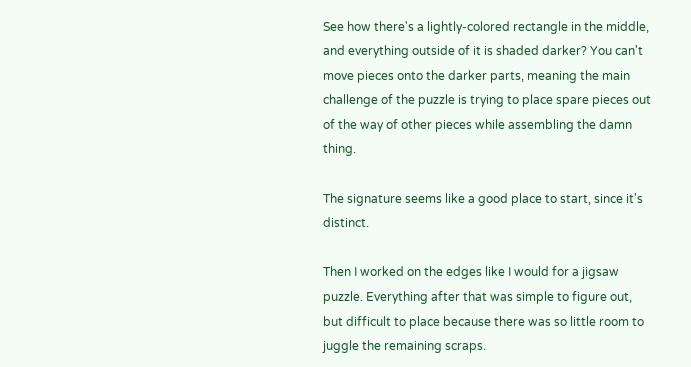See how there's a lightly-colored rectangle in the middle, and everything outside of it is shaded darker? You can't move pieces onto the darker parts, meaning the main challenge of the puzzle is trying to place spare pieces out of the way of other pieces while assembling the damn thing.

The signature seems like a good place to start, since it's distinct.

Then I worked on the edges like I would for a jigsaw puzzle. Everything after that was simple to figure out, but difficult to place because there was so little room to juggle the remaining scraps.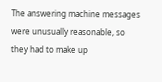The answering machine messages were unusually reasonable, so they had to make up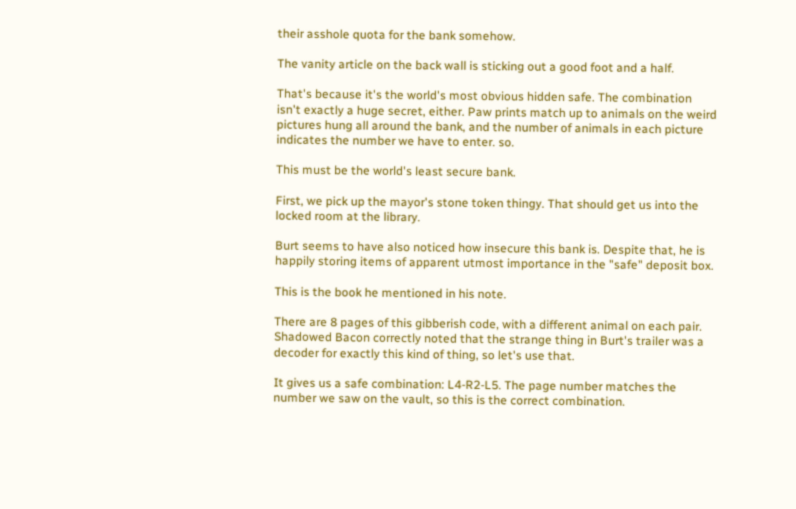their asshole quota for the bank somehow.

The vanity article on the back wall is sticking out a good foot and a half.

That's because it's the world's most obvious hidden safe. The combination isn't exactly a huge secret, either. Paw prints match up to animals on the weird pictures hung all around the bank, and the number of animals in each picture indicates the number we have to enter. so.

This must be the world's least secure bank.

First, we pick up the mayor's stone token thingy. That should get us into the locked room at the library.

Burt seems to have also noticed how insecure this bank is. Despite that, he is happily storing items of apparent utmost importance in the "safe" deposit box.

This is the book he mentioned in his note.

There are 8 pages of this gibberish code, with a different animal on each pair. Shadowed Bacon correctly noted that the strange thing in Burt's trailer was a decoder for exactly this kind of thing, so let's use that.

It gives us a safe combination: L4-R2-L5. The page number matches the number we saw on the vault, so this is the correct combination.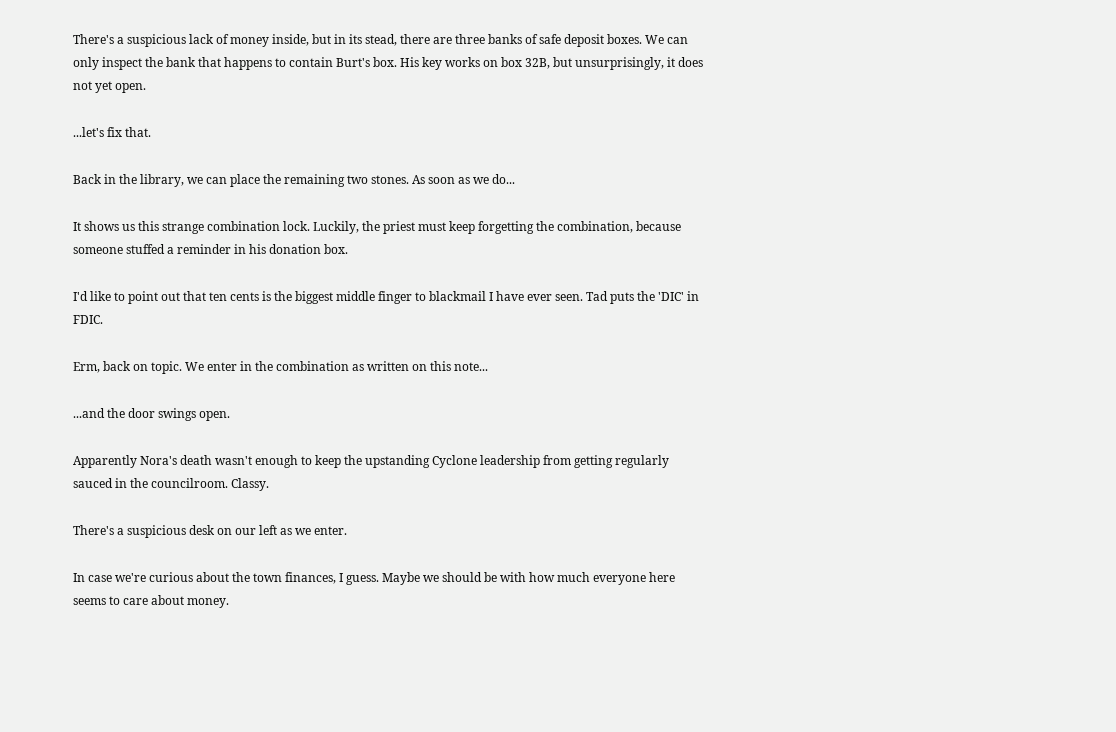There's a suspicious lack of money inside, but in its stead, there are three banks of safe deposit boxes. We can only inspect the bank that happens to contain Burt's box. His key works on box 32B, but unsurprisingly, it does not yet open.

...let's fix that.

Back in the library, we can place the remaining two stones. As soon as we do...

It shows us this strange combination lock. Luckily, the priest must keep forgetting the combination, because someone stuffed a reminder in his donation box.

I'd like to point out that ten cents is the biggest middle finger to blackmail I have ever seen. Tad puts the 'DIC' in FDIC.

Erm, back on topic. We enter in the combination as written on this note...

...and the door swings open.

Apparently Nora's death wasn't enough to keep the upstanding Cyclone leadership from getting regularly sauced in the councilroom. Classy.

There's a suspicious desk on our left as we enter.

In case we're curious about the town finances, I guess. Maybe we should be with how much everyone here seems to care about money.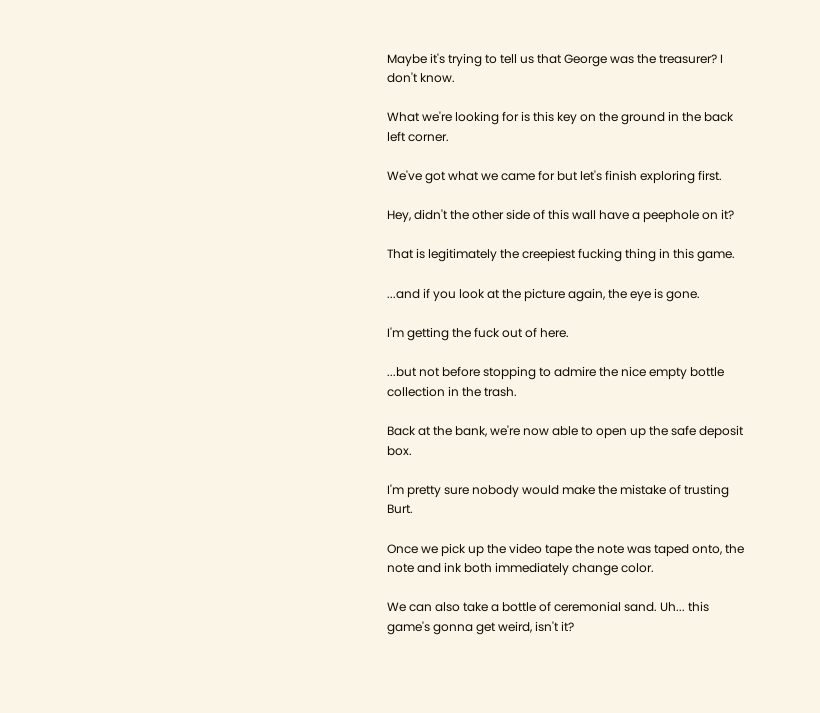Maybe it's trying to tell us that George was the treasurer? I don't know.

What we're looking for is this key on the ground in the back left corner.

We've got what we came for but let's finish exploring first.

Hey, didn't the other side of this wall have a peephole on it?

That is legitimately the creepiest fucking thing in this game.

...and if you look at the picture again, the eye is gone.

I'm getting the fuck out of here.

...but not before stopping to admire the nice empty bottle collection in the trash.

Back at the bank, we're now able to open up the safe deposit box.

I'm pretty sure nobody would make the mistake of trusting Burt.

Once we pick up the video tape the note was taped onto, the note and ink both immediately change color.

We can also take a bottle of ceremonial sand. Uh... this game's gonna get weird, isn't it?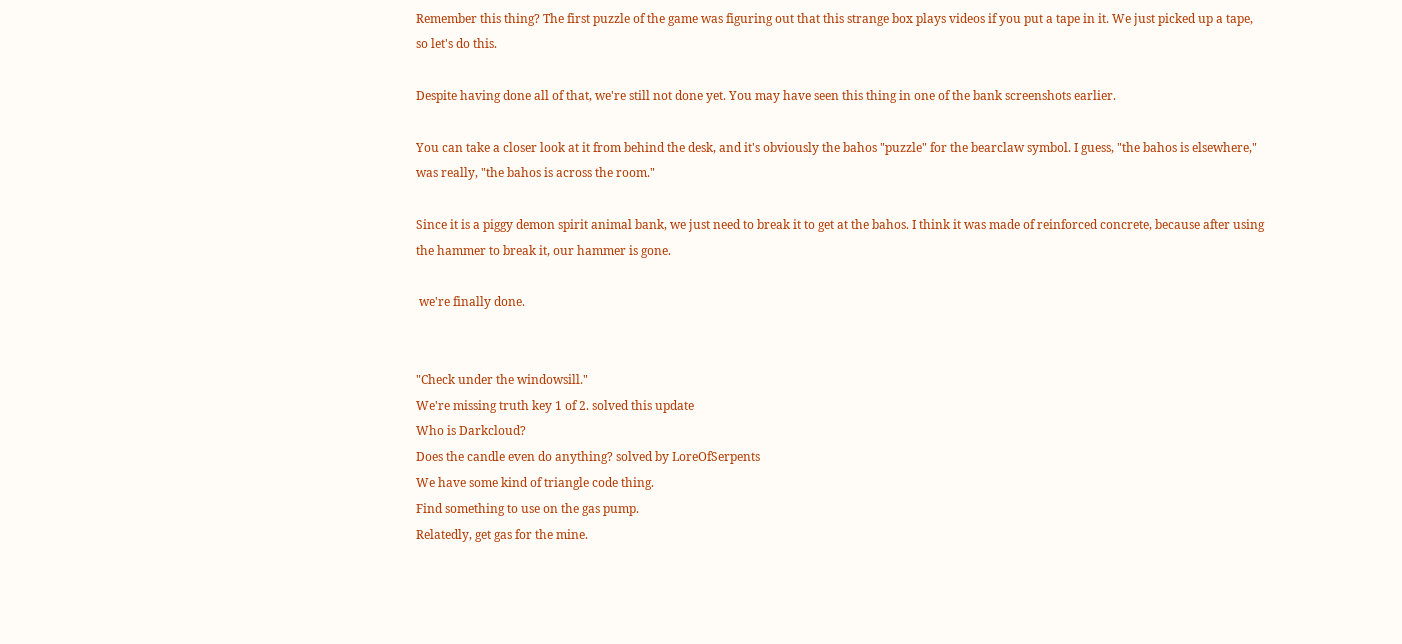Remember this thing? The first puzzle of the game was figuring out that this strange box plays videos if you put a tape in it. We just picked up a tape, so let's do this.

Despite having done all of that, we're still not done yet. You may have seen this thing in one of the bank screenshots earlier.

You can take a closer look at it from behind the desk, and it's obviously the bahos "puzzle" for the bearclaw symbol. I guess, "the bahos is elsewhere," was really, "the bahos is across the room."

Since it is a piggy demon spirit animal bank, we just need to break it to get at the bahos. I think it was made of reinforced concrete, because after using the hammer to break it, our hammer is gone.

 we're finally done.


"Check under the windowsill."
We're missing truth key 1 of 2. solved this update
Who is Darkcloud?
Does the candle even do anything? solved by LoreOfSerpents
We have some kind of triangle code thing.
Find something to use on the gas pump.
Relatedly, get gas for the mine.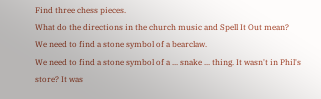Find three chess pieces.
What do the directions in the church music and Spell It Out mean?
We need to find a stone symbol of a bearclaw.
We need to find a stone symbol of a ... snake ... thing. It wasn't in Phil's store? It was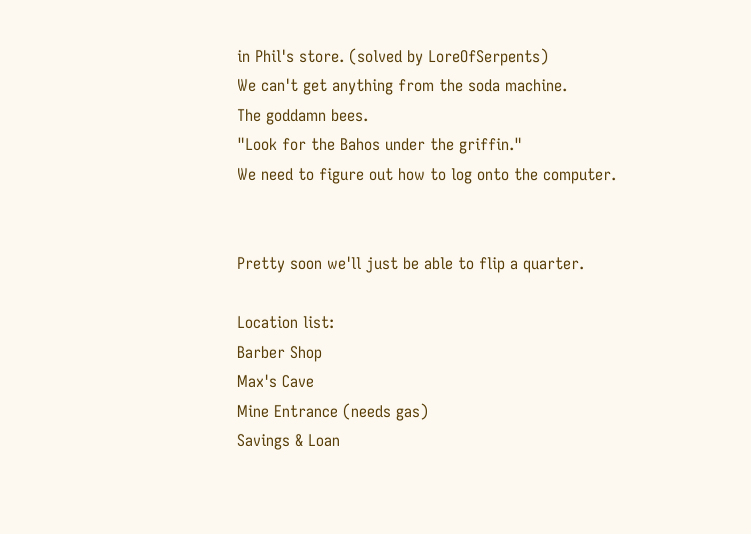in Phil's store. (solved by LoreOfSerpents)
We can't get anything from the soda machine.
The goddamn bees.
"Look for the Bahos under the griffin."
We need to figure out how to log onto the computer.


Pretty soon we'll just be able to flip a quarter.

Location list:
Barber Shop
Max's Cave
Mine Entrance (needs gas)
Savings & Loan